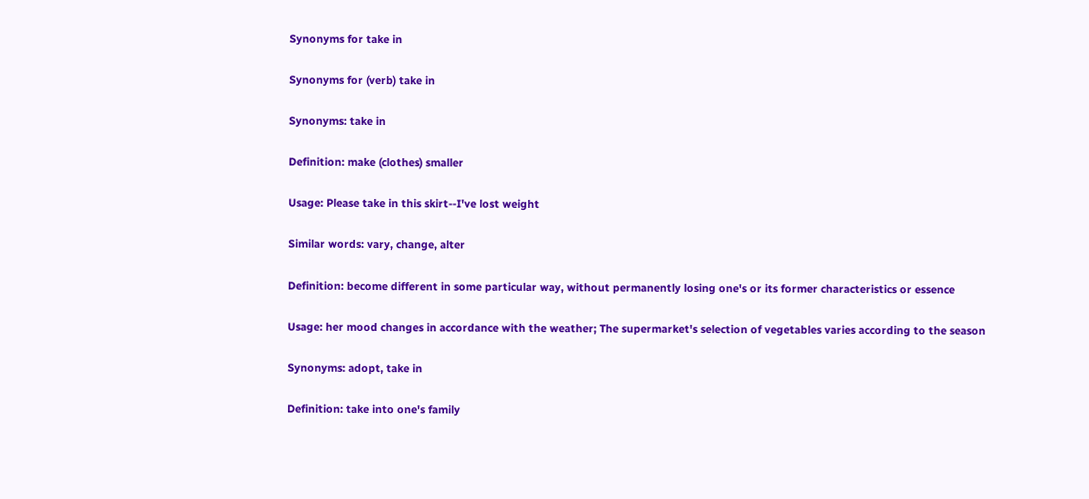Synonyms for take in

Synonyms for (verb) take in

Synonyms: take in

Definition: make (clothes) smaller

Usage: Please take in this skirt--I've lost weight

Similar words: vary, change, alter

Definition: become different in some particular way, without permanently losing one's or its former characteristics or essence

Usage: her mood changes in accordance with the weather; The supermarket's selection of vegetables varies according to the season

Synonyms: adopt, take in

Definition: take into one's family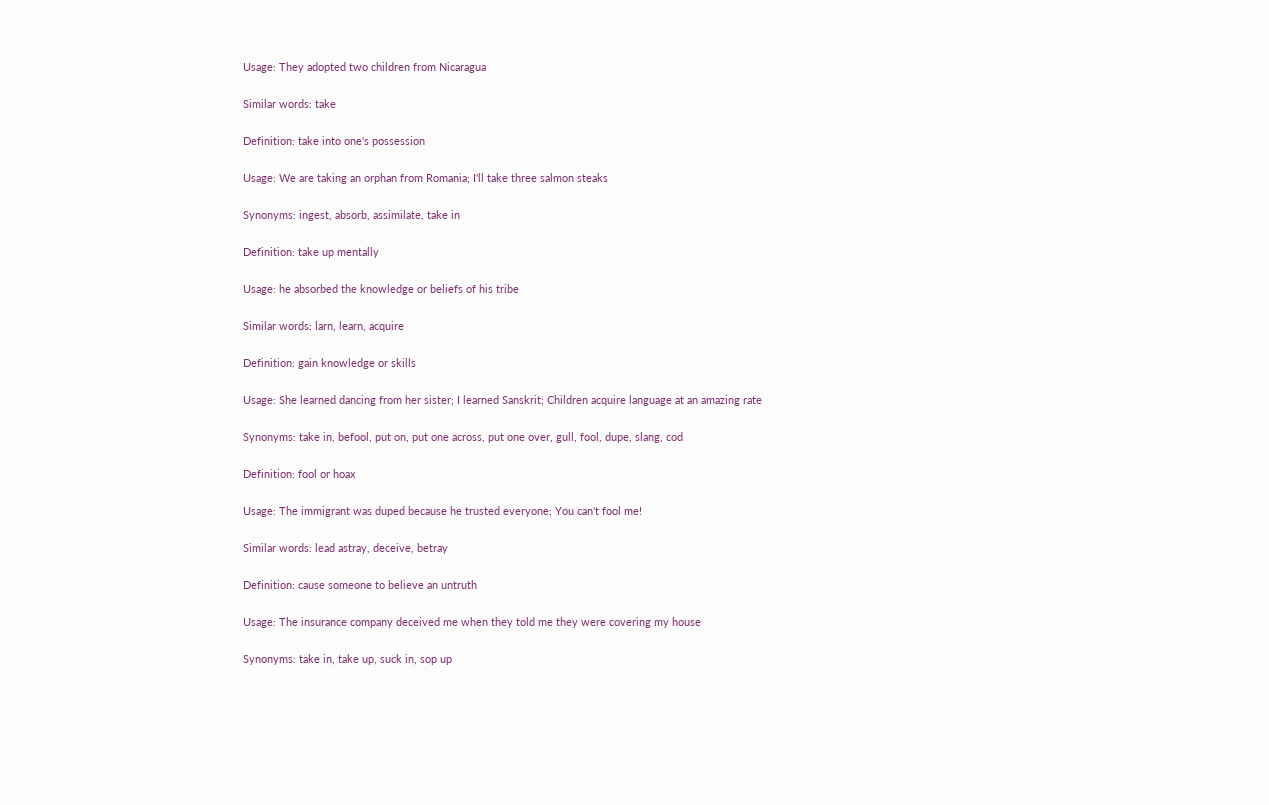Usage: They adopted two children from Nicaragua

Similar words: take

Definition: take into one's possession

Usage: We are taking an orphan from Romania; I'll take three salmon steaks

Synonyms: ingest, absorb, assimilate, take in

Definition: take up mentally

Usage: he absorbed the knowledge or beliefs of his tribe

Similar words: larn, learn, acquire

Definition: gain knowledge or skills

Usage: She learned dancing from her sister; I learned Sanskrit; Children acquire language at an amazing rate

Synonyms: take in, befool, put on, put one across, put one over, gull, fool, dupe, slang, cod

Definition: fool or hoax

Usage: The immigrant was duped because he trusted everyone; You can't fool me!

Similar words: lead astray, deceive, betray

Definition: cause someone to believe an untruth

Usage: The insurance company deceived me when they told me they were covering my house

Synonyms: take in, take up, suck in, sop up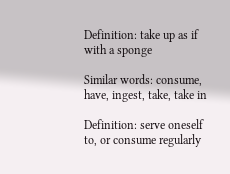Definition: take up as if with a sponge

Similar words: consume, have, ingest, take, take in

Definition: serve oneself to, or consume regularly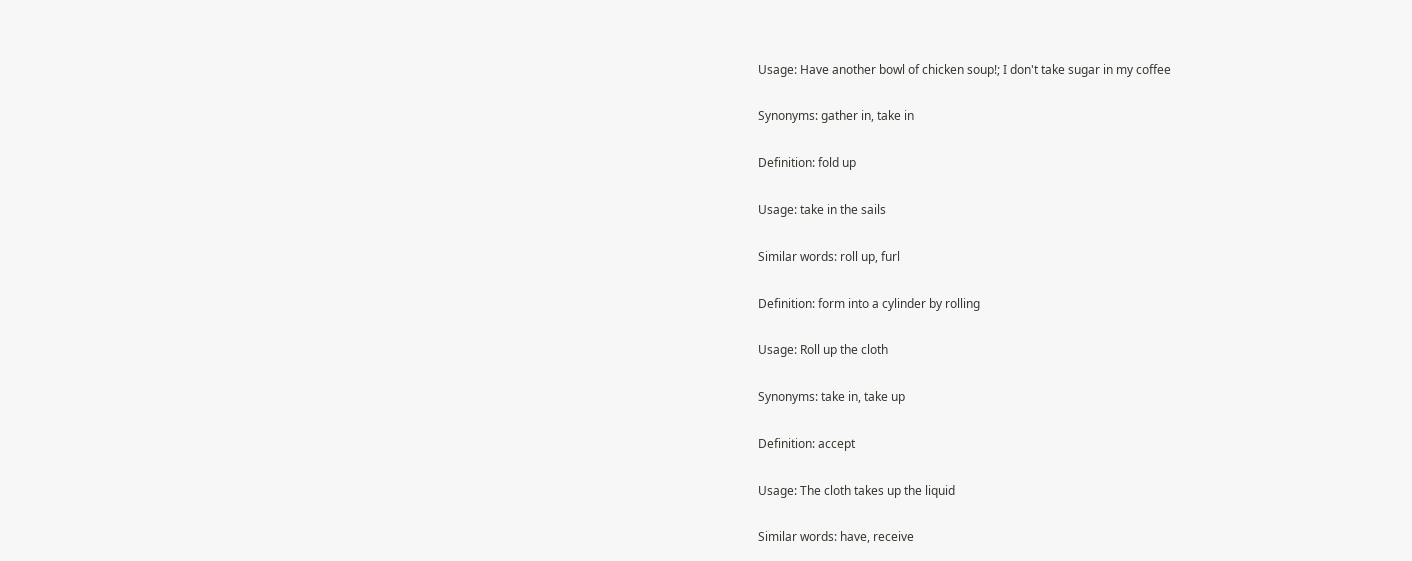Usage: Have another bowl of chicken soup!; I don't take sugar in my coffee

Synonyms: gather in, take in

Definition: fold up

Usage: take in the sails

Similar words: roll up, furl

Definition: form into a cylinder by rolling

Usage: Roll up the cloth

Synonyms: take in, take up

Definition: accept

Usage: The cloth takes up the liquid

Similar words: have, receive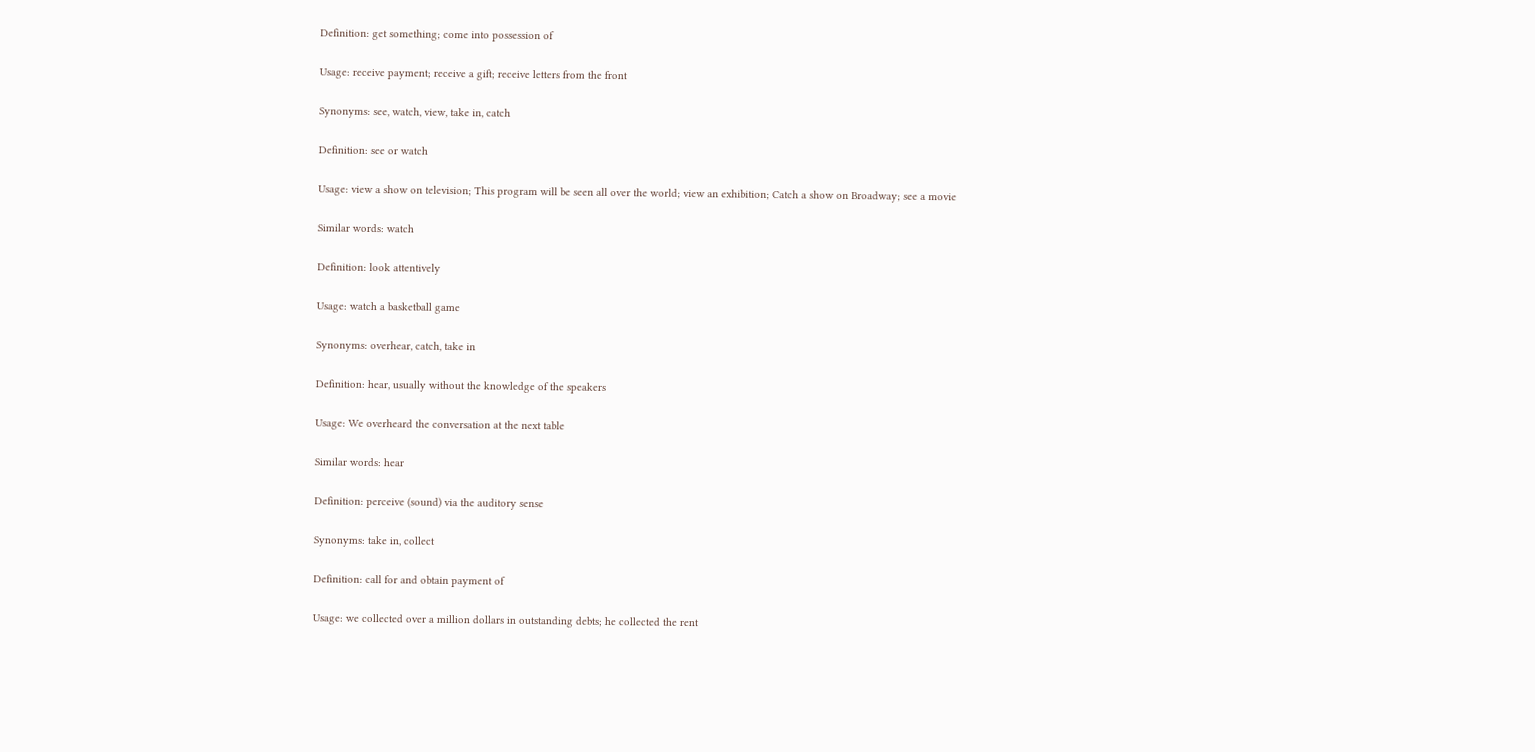Definition: get something; come into possession of

Usage: receive payment; receive a gift; receive letters from the front

Synonyms: see, watch, view, take in, catch

Definition: see or watch

Usage: view a show on television; This program will be seen all over the world; view an exhibition; Catch a show on Broadway; see a movie

Similar words: watch

Definition: look attentively

Usage: watch a basketball game

Synonyms: overhear, catch, take in

Definition: hear, usually without the knowledge of the speakers

Usage: We overheard the conversation at the next table

Similar words: hear

Definition: perceive (sound) via the auditory sense

Synonyms: take in, collect

Definition: call for and obtain payment of

Usage: we collected over a million dollars in outstanding debts; he collected the rent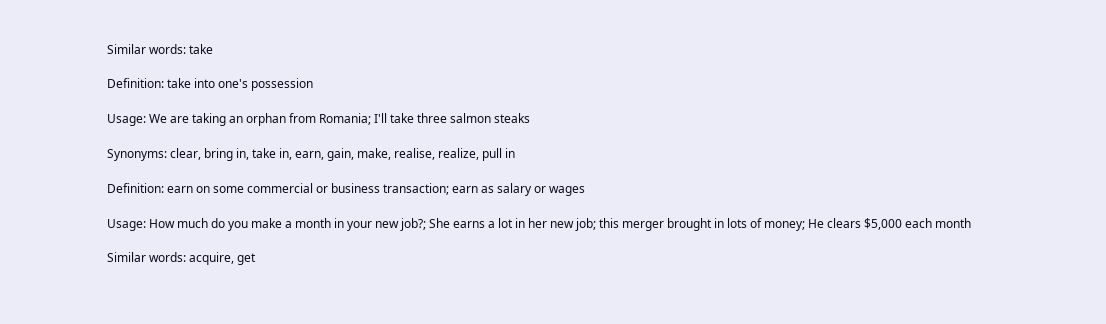Similar words: take

Definition: take into one's possession

Usage: We are taking an orphan from Romania; I'll take three salmon steaks

Synonyms: clear, bring in, take in, earn, gain, make, realise, realize, pull in

Definition: earn on some commercial or business transaction; earn as salary or wages

Usage: How much do you make a month in your new job?; She earns a lot in her new job; this merger brought in lots of money; He clears $5,000 each month

Similar words: acquire, get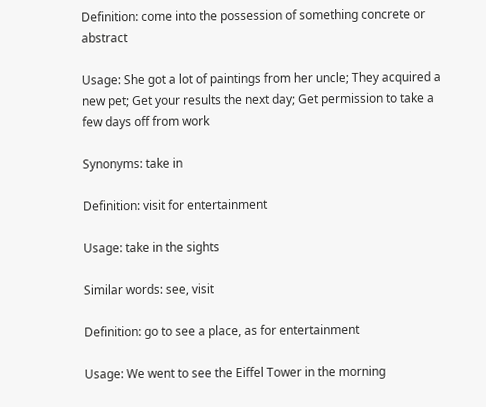Definition: come into the possession of something concrete or abstract

Usage: She got a lot of paintings from her uncle; They acquired a new pet; Get your results the next day; Get permission to take a few days off from work

Synonyms: take in

Definition: visit for entertainment

Usage: take in the sights

Similar words: see, visit

Definition: go to see a place, as for entertainment

Usage: We went to see the Eiffel Tower in the morning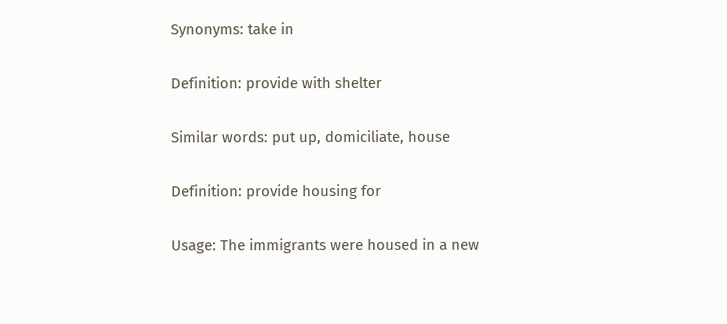Synonyms: take in

Definition: provide with shelter

Similar words: put up, domiciliate, house

Definition: provide housing for

Usage: The immigrants were housed in a new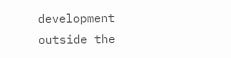development outside the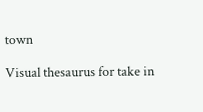town

Visual thesaurus for take in